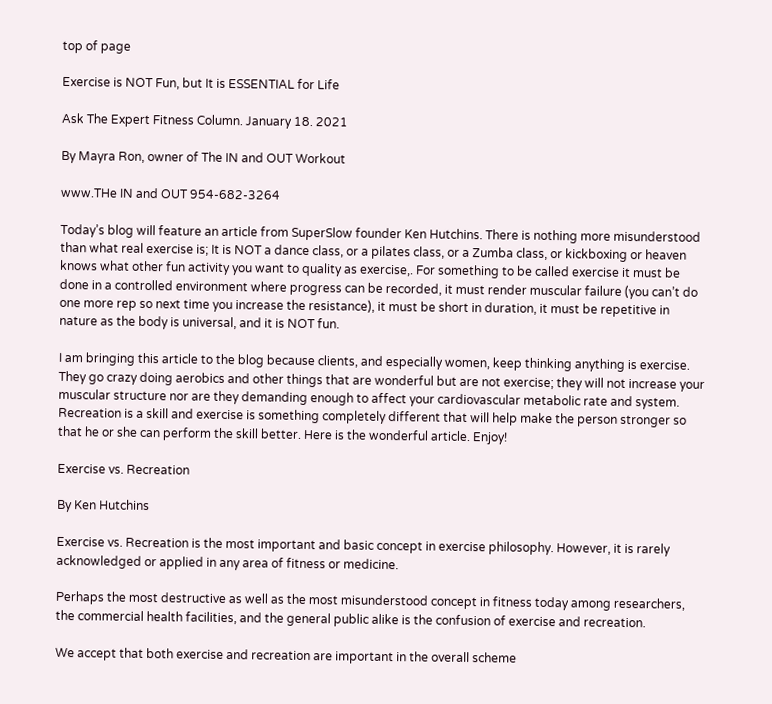top of page

Exercise is NOT Fun, but It is ESSENTIAL for Life

Ask The Expert Fitness Column. January 18. 2021

By Mayra Ron, owner of The IN and OUT Workout

www.THe IN and OUT 954-682-3264

Today’s blog will feature an article from SuperSlow founder Ken Hutchins. There is nothing more misunderstood than what real exercise is; It is NOT a dance class, or a pilates class, or a Zumba class, or kickboxing or heaven knows what other fun activity you want to quality as exercise,. For something to be called exercise it must be done in a controlled environment where progress can be recorded, it must render muscular failure (you can’t do one more rep so next time you increase the resistance), it must be short in duration, it must be repetitive in nature as the body is universal, and it is NOT fun.

I am bringing this article to the blog because clients, and especially women, keep thinking anything is exercise. They go crazy doing aerobics and other things that are wonderful but are not exercise; they will not increase your muscular structure nor are they demanding enough to affect your cardiovascular metabolic rate and system. Recreation is a skill and exercise is something completely different that will help make the person stronger so that he or she can perform the skill better. Here is the wonderful article. Enjoy!

Exercise vs. Recreation

By Ken Hutchins

Exercise vs. Recreation is the most important and basic concept in exercise philosophy. However, it is rarely acknowledged or applied in any area of fitness or medicine.

Perhaps the most destructive as well as the most misunderstood concept in fitness today among researchers, the commercial health facilities, and the general public alike is the confusion of exercise and recreation.

We accept that both exercise and recreation are important in the overall scheme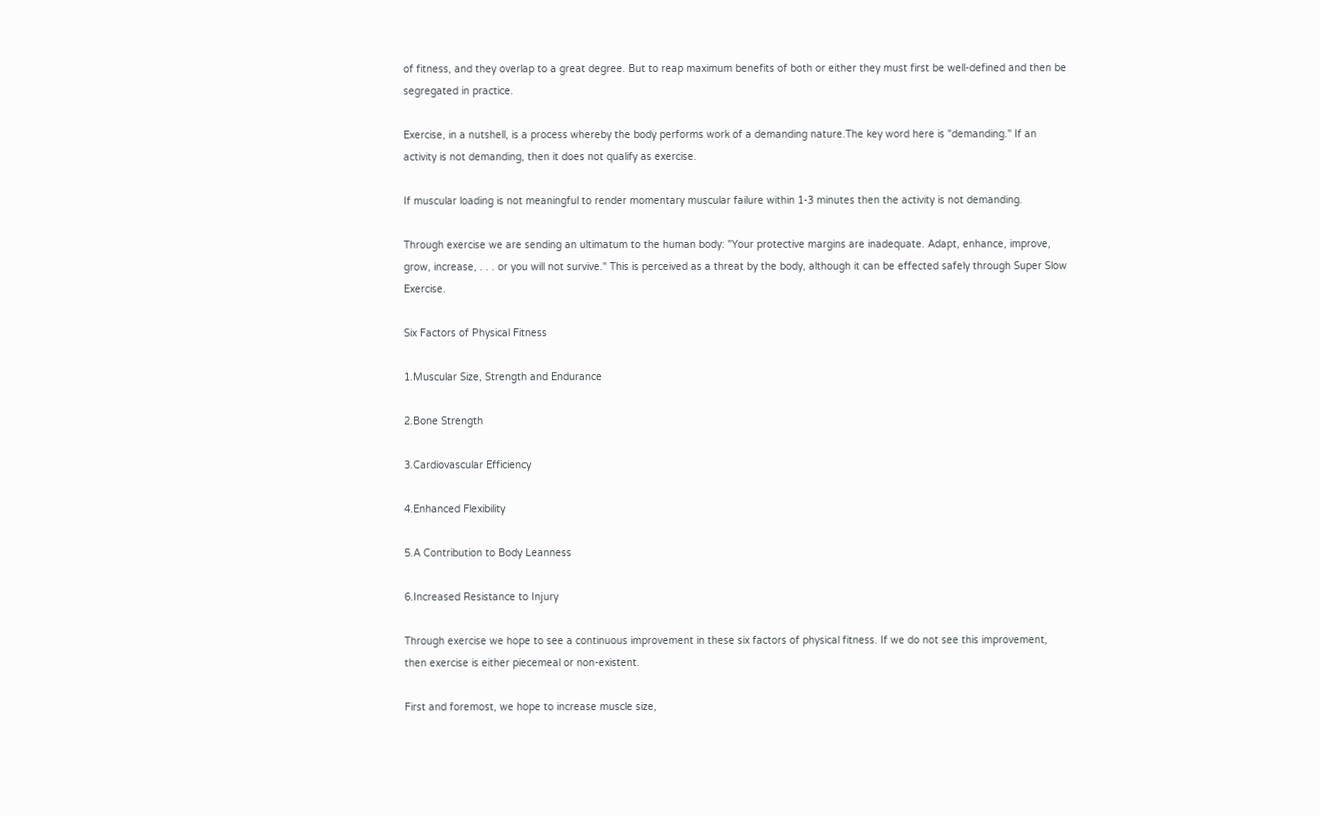of fitness, and they overlap to a great degree. But to reap maximum benefits of both or either they must first be well-defined and then be segregated in practice.

Exercise, in a nutshell, is a process whereby the body performs work of a demanding nature.The key word here is "demanding." If an activity is not demanding, then it does not qualify as exercise.

If muscular loading is not meaningful to render momentary muscular failure within 1-3 minutes then the activity is not demanding.

Through exercise we are sending an ultimatum to the human body: "Your protective margins are inadequate. Adapt, enhance, improve, grow, increase, . . . or you will not survive." This is perceived as a threat by the body, although it can be effected safely through Super Slow Exercise.

Six Factors of Physical Fitness

1.Muscular Size, Strength and Endurance

2.Bone Strength

3.Cardiovascular Efficiency

4.Enhanced Flexibility

5.A Contribution to Body Leanness

6.Increased Resistance to Injury

Through exercise we hope to see a continuous improvement in these six factors of physical fitness. If we do not see this improvement, then exercise is either piecemeal or non-existent.

First and foremost, we hope to increase muscle size,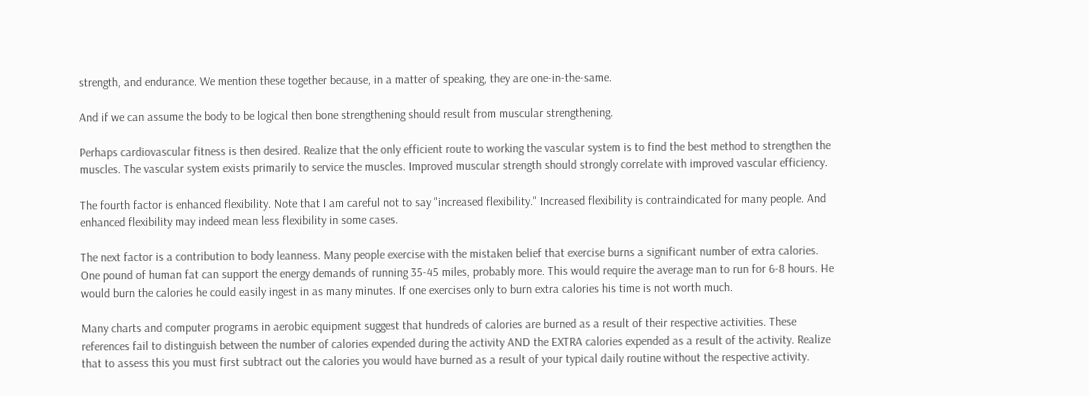strength, and endurance. We mention these together because, in a matter of speaking, they are one-in-the-same.

And if we can assume the body to be logical then bone strengthening should result from muscular strengthening.

Perhaps cardiovascular fitness is then desired. Realize that the only efficient route to working the vascular system is to find the best method to strengthen the muscles. The vascular system exists primarily to service the muscles. Improved muscular strength should strongly correlate with improved vascular efficiency.

The fourth factor is enhanced flexibility. Note that I am careful not to say "increased flexibility." Increased flexibility is contraindicated for many people. And enhanced flexibility may indeed mean less flexibility in some cases.

The next factor is a contribution to body leanness. Many people exercise with the mistaken belief that exercise burns a significant number of extra calories. One pound of human fat can support the energy demands of running 35-45 miles, probably more. This would require the average man to run for 6-8 hours. He would burn the calories he could easily ingest in as many minutes. If one exercises only to burn extra calories his time is not worth much.

Many charts and computer programs in aerobic equipment suggest that hundreds of calories are burned as a result of their respective activities. These references fail to distinguish between the number of calories expended during the activity AND the EXTRA calories expended as a result of the activity. Realize that to assess this you must first subtract out the calories you would have burned as a result of your typical daily routine without the respective activity.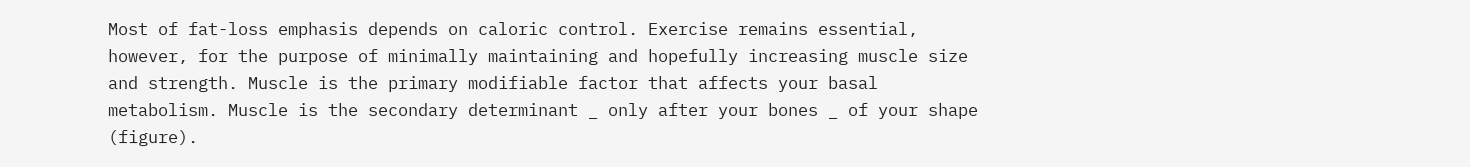Most of fat-loss emphasis depends on caloric control. Exercise remains essential, however, for the purpose of minimally maintaining and hopefully increasing muscle size and strength. Muscle is the primary modifiable factor that affects your basal metabolism. Muscle is the secondary determinant _ only after your bones _ of your shape (figure).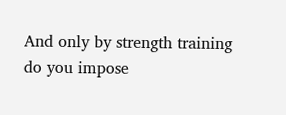And only by strength training do you impose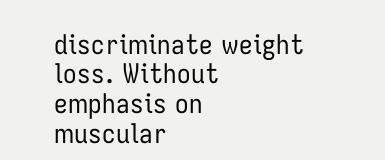discriminate weight loss. Without emphasis on muscular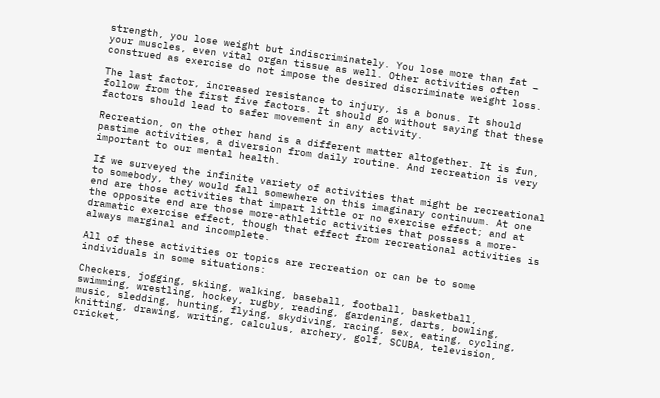strength, you lose weight but indiscriminately. You lose more than fat _ your muscles, even vital organ tissue as well. Other activities often construed as exercise do not impose the desired discriminate weight loss.

The last factor, increased resistance to injury, is a bonus. It should follow from the first five factors. It should go without saying that these factors should lead to safer movement in any activity.

Recreation, on the other hand is a different matter altogether. It is fun, pastime activities, a diversion from daily routine. And recreation is very important to our mental health.

If we surveyed the infinite variety of activities that might be recreational to somebody, they would fall somewhere on this imaginary continuum. At one end are those activities that impart little or no exercise effect; and at the opposite end are those more-athletic activities that possess a more-dramatic exercise effect, though that effect from recreational activities is always marginal and incomplete.

All of these activities or topics are recreation or can be to some individuals in some situations:

Checkers, jogging, skiing, walking, baseball, football, basketball, swimming, wrestling, hockey, rugby, reading, gardening, darts, bowling, music, sledding, hunting, flying, skydiving, racing, sex, eating, cycling, knitting, drawing, writing, calculus, archery, golf, SCUBA, television, cricket,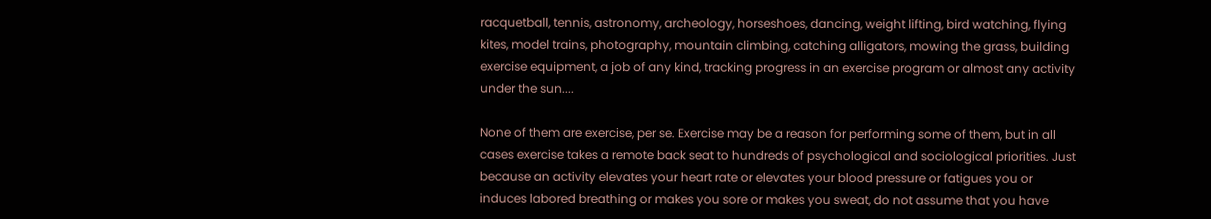racquetball, tennis, astronomy, archeology, horseshoes, dancing, weight lifting, bird watching, flying kites, model trains, photography, mountain climbing, catching alligators, mowing the grass, building exercise equipment, a job of any kind, tracking progress in an exercise program or almost any activity under the sun....

None of them are exercise, per se. Exercise may be a reason for performing some of them, but in all cases exercise takes a remote back seat to hundreds of psychological and sociological priorities. Just because an activity elevates your heart rate or elevates your blood pressure or fatigues you or induces labored breathing or makes you sore or makes you sweat, do not assume that you have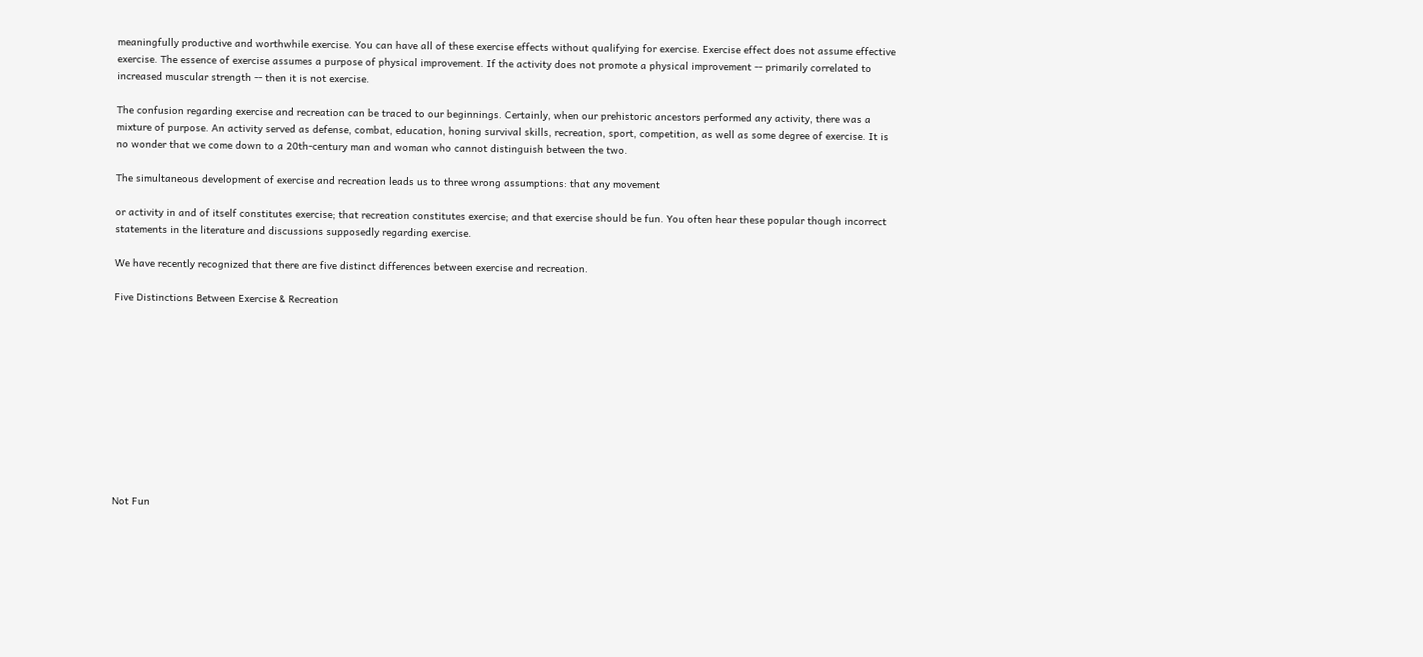meaningfully productive and worthwhile exercise. You can have all of these exercise effects without qualifying for exercise. Exercise effect does not assume effective exercise. The essence of exercise assumes a purpose of physical improvement. If the activity does not promote a physical improvement -- primarily correlated to increased muscular strength -- then it is not exercise.

The confusion regarding exercise and recreation can be traced to our beginnings. Certainly, when our prehistoric ancestors performed any activity, there was a mixture of purpose. An activity served as defense, combat, education, honing survival skills, recreation, sport, competition, as well as some degree of exercise. It is no wonder that we come down to a 20th-century man and woman who cannot distinguish between the two.

The simultaneous development of exercise and recreation leads us to three wrong assumptions: that any movement

or activity in and of itself constitutes exercise; that recreation constitutes exercise; and that exercise should be fun. You often hear these popular though incorrect statements in the literature and discussions supposedly regarding exercise.

We have recently recognized that there are five distinct differences between exercise and recreation.

Five Distinctions Between Exercise & Recreation











Not Fun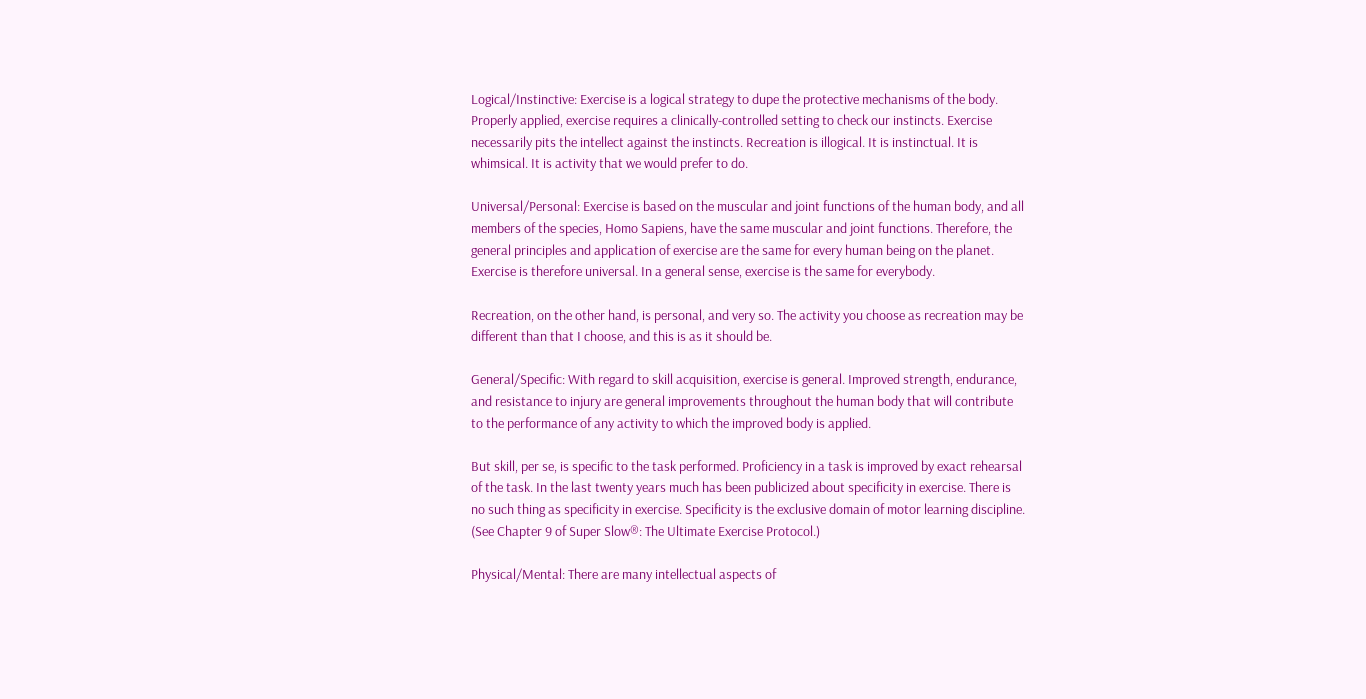Logical/Instinctive: Exercise is a logical strategy to dupe the protective mechanisms of the body. Properly applied, exercise requires a clinically-controlled setting to check our instincts. Exercise necessarily pits the intellect against the instincts. Recreation is illogical. It is instinctual. It is whimsical. It is activity that we would prefer to do.

Universal/Personal: Exercise is based on the muscular and joint functions of the human body, and all members of the species, Homo Sapiens, have the same muscular and joint functions. Therefore, the general principles and application of exercise are the same for every human being on the planet. Exercise is therefore universal. In a general sense, exercise is the same for everybody.

Recreation, on the other hand, is personal, and very so. The activity you choose as recreation may be different than that I choose, and this is as it should be.

General/Specific: With regard to skill acquisition, exercise is general. Improved strength, endurance, and resistance to injury are general improvements throughout the human body that will contribute to the performance of any activity to which the improved body is applied.

But skill, per se, is specific to the task performed. Proficiency in a task is improved by exact rehearsal of the task. In the last twenty years much has been publicized about specificity in exercise. There is no such thing as specificity in exercise. Specificity is the exclusive domain of motor learning discipline. (See Chapter 9 of Super Slow®: The Ultimate Exercise Protocol.)

Physical/Mental: There are many intellectual aspects of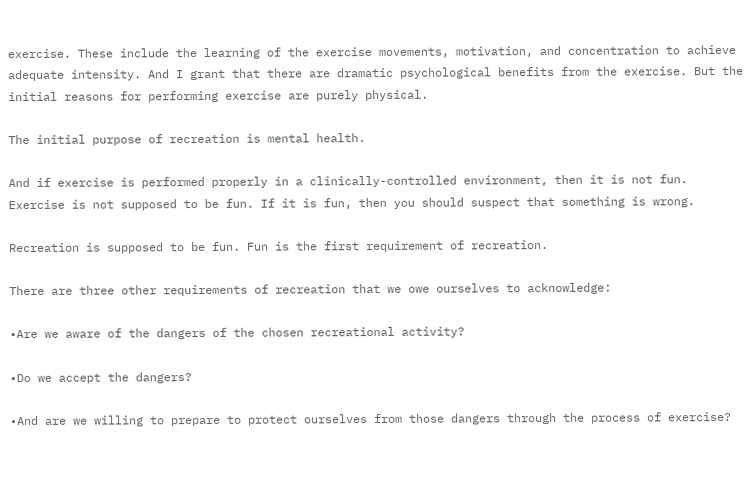exercise. These include the learning of the exercise movements, motivation, and concentration to achieve adequate intensity. And I grant that there are dramatic psychological benefits from the exercise. But the initial reasons for performing exercise are purely physical.

The initial purpose of recreation is mental health.

And if exercise is performed properly in a clinically-controlled environment, then it is not fun. Exercise is not supposed to be fun. If it is fun, then you should suspect that something is wrong.

Recreation is supposed to be fun. Fun is the first requirement of recreation.

There are three other requirements of recreation that we owe ourselves to acknowledge:

•Are we aware of the dangers of the chosen recreational activity?

•Do we accept the dangers?

•And are we willing to prepare to protect ourselves from those dangers through the process of exercise?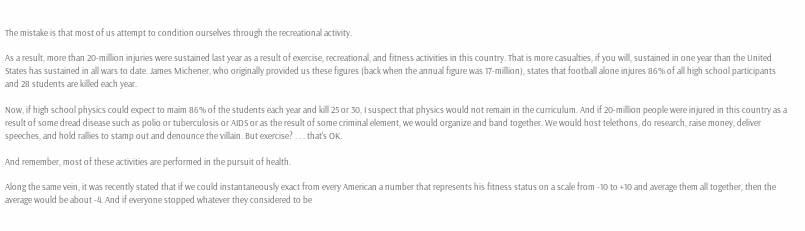The mistake is that most of us attempt to condition ourselves through the recreational activity.

As a result, more than 20-million injuries were sustained last year as a result of exercise, recreational, and fitness activities in this country. That is more casualties, if you will, sustained in one year than the United States has sustained in all wars to date. James Michener, who originally provided us these figures (back when the annual figure was 17-million), states that football alone injures 86% of all high school participants and 28 students are killed each year.

Now, if high school physics could expect to maim 86% of the students each year and kill 25 or 30, I suspect that physics would not remain in the curriculum. And if 20-million people were injured in this country as a result of some dread disease such as polio or tuberculosis or AIDS or as the result of some criminal element, we would organize and band together. We would host telethons, do research, raise money, deliver speeches, and hold rallies to stamp out and denounce the villain. But exercise? . . . that's OK.

And remember, most of these activities are performed in the pursuit of health.

Along the same vein, it was recently stated that if we could instantaneously exact from every American a number that represents his fitness status on a scale from -10 to +10 and average them all together, then the average would be about -4. And if everyone stopped whatever they considered to be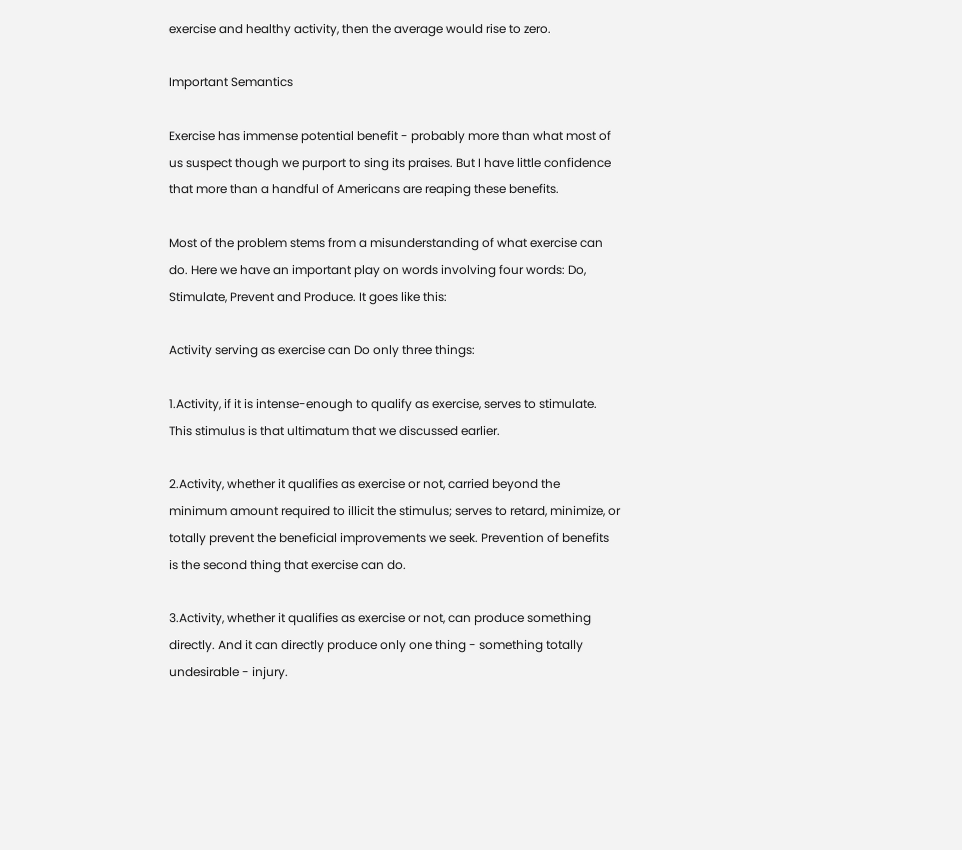exercise and healthy activity, then the average would rise to zero.

Important Semantics

Exercise has immense potential benefit - probably more than what most of us suspect though we purport to sing its praises. But I have little confidence that more than a handful of Americans are reaping these benefits.

Most of the problem stems from a misunderstanding of what exercise can do. Here we have an important play on words involving four words: Do, Stimulate, Prevent and Produce. It goes like this:

Activity serving as exercise can Do only three things:

1.Activity, if it is intense-enough to qualify as exercise, serves to stimulate. This stimulus is that ultimatum that we discussed earlier.

2.Activity, whether it qualifies as exercise or not, carried beyond the minimum amount required to illicit the stimulus; serves to retard, minimize, or totally prevent the beneficial improvements we seek. Prevention of benefits is the second thing that exercise can do.

3.Activity, whether it qualifies as exercise or not, can produce something directly. And it can directly produce only one thing - something totally undesirable - injury.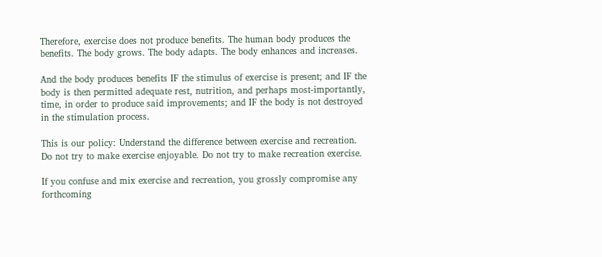Therefore, exercise does not produce benefits. The human body produces the benefits. The body grows. The body adapts. The body enhances and increases.

And the body produces benefits IF the stimulus of exercise is present; and IF the body is then permitted adequate rest, nutrition, and perhaps most-importantly, time, in order to produce said improvements; and IF the body is not destroyed in the stimulation process.

This is our policy: Understand the difference between exercise and recreation. Do not try to make exercise enjoyable. Do not try to make recreation exercise.

If you confuse and mix exercise and recreation, you grossly compromise any forthcoming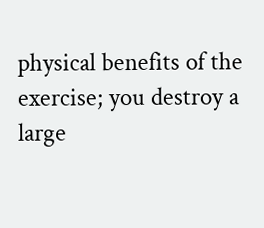physical benefits of the exercise; you destroy a large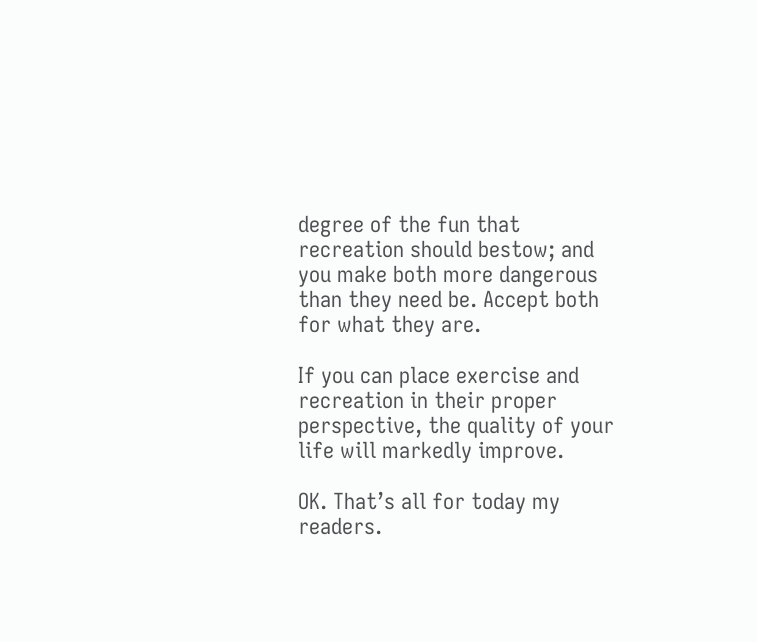degree of the fun that recreation should bestow; and you make both more dangerous than they need be. Accept both for what they are.

If you can place exercise and recreation in their proper perspective, the quality of your life will markedly improve.

OK. That’s all for today my readers.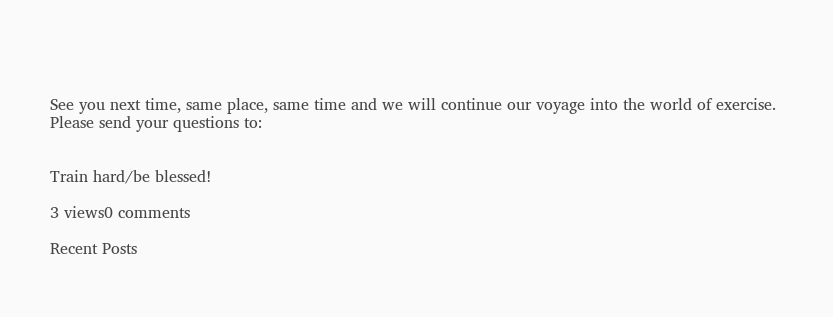See you next time, same place, same time and we will continue our voyage into the world of exercise. Please send your questions to:


Train hard/be blessed!

3 views0 comments

Recent Posts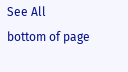See All
bottom of page